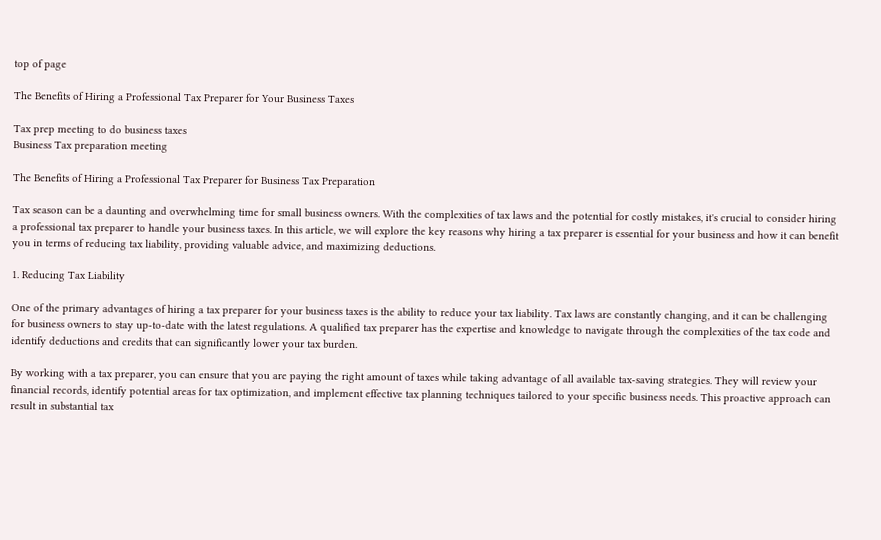top of page

The Benefits of Hiring a Professional Tax Preparer for Your Business Taxes

Tax prep meeting to do business taxes
Business Tax preparation meeting

The Benefits of Hiring a Professional Tax Preparer for Business Tax Preparation

Tax season can be a daunting and overwhelming time for small business owners. With the complexities of tax laws and the potential for costly mistakes, it's crucial to consider hiring a professional tax preparer to handle your business taxes. In this article, we will explore the key reasons why hiring a tax preparer is essential for your business and how it can benefit you in terms of reducing tax liability, providing valuable advice, and maximizing deductions.

1. Reducing Tax Liability

One of the primary advantages of hiring a tax preparer for your business taxes is the ability to reduce your tax liability. Tax laws are constantly changing, and it can be challenging for business owners to stay up-to-date with the latest regulations. A qualified tax preparer has the expertise and knowledge to navigate through the complexities of the tax code and identify deductions and credits that can significantly lower your tax burden.

By working with a tax preparer, you can ensure that you are paying the right amount of taxes while taking advantage of all available tax-saving strategies. They will review your financial records, identify potential areas for tax optimization, and implement effective tax planning techniques tailored to your specific business needs. This proactive approach can result in substantial tax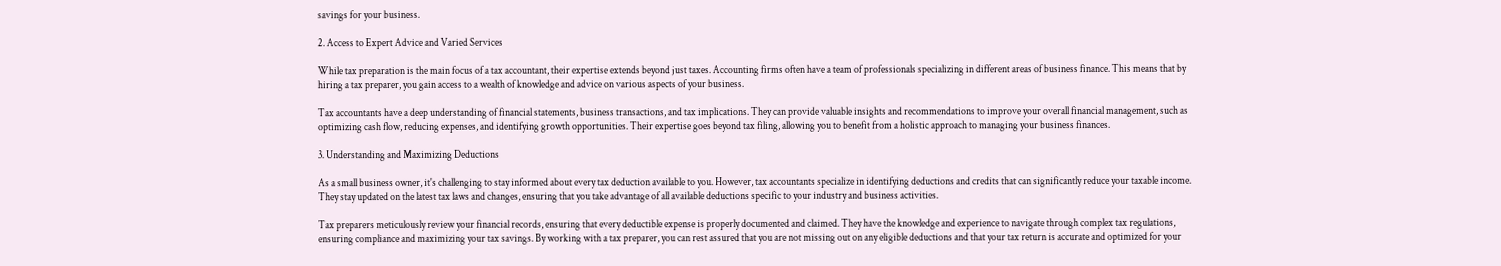savings for your business.

2. Access to Expert Advice and Varied Services

While tax preparation is the main focus of a tax accountant, their expertise extends beyond just taxes. Accounting firms often have a team of professionals specializing in different areas of business finance. This means that by hiring a tax preparer, you gain access to a wealth of knowledge and advice on various aspects of your business.

Tax accountants have a deep understanding of financial statements, business transactions, and tax implications. They can provide valuable insights and recommendations to improve your overall financial management, such as optimizing cash flow, reducing expenses, and identifying growth opportunities. Their expertise goes beyond tax filing, allowing you to benefit from a holistic approach to managing your business finances.

3. Understanding and Maximizing Deductions

As a small business owner, it's challenging to stay informed about every tax deduction available to you. However, tax accountants specialize in identifying deductions and credits that can significantly reduce your taxable income. They stay updated on the latest tax laws and changes, ensuring that you take advantage of all available deductions specific to your industry and business activities.

Tax preparers meticulously review your financial records, ensuring that every deductible expense is properly documented and claimed. They have the knowledge and experience to navigate through complex tax regulations, ensuring compliance and maximizing your tax savings. By working with a tax preparer, you can rest assured that you are not missing out on any eligible deductions and that your tax return is accurate and optimized for your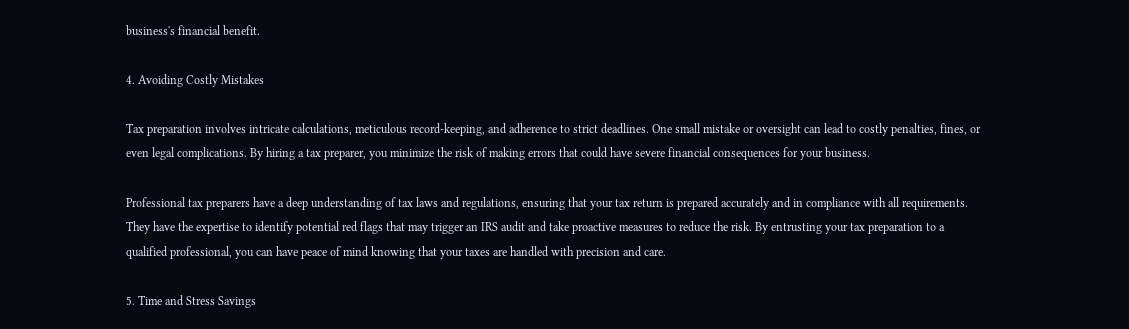business's financial benefit.

4. Avoiding Costly Mistakes

Tax preparation involves intricate calculations, meticulous record-keeping, and adherence to strict deadlines. One small mistake or oversight can lead to costly penalties, fines, or even legal complications. By hiring a tax preparer, you minimize the risk of making errors that could have severe financial consequences for your business.

Professional tax preparers have a deep understanding of tax laws and regulations, ensuring that your tax return is prepared accurately and in compliance with all requirements. They have the expertise to identify potential red flags that may trigger an IRS audit and take proactive measures to reduce the risk. By entrusting your tax preparation to a qualified professional, you can have peace of mind knowing that your taxes are handled with precision and care.

5. Time and Stress Savings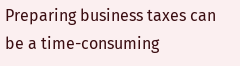Preparing business taxes can be a time-consuming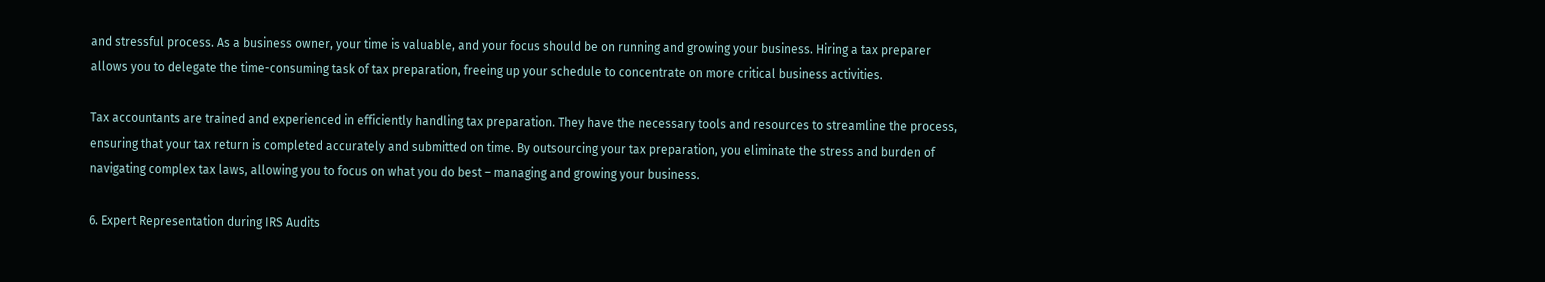and stressful process. As a business owner, your time is valuable, and your focus should be on running and growing your business. Hiring a tax preparer allows you to delegate the time-consuming task of tax preparation, freeing up your schedule to concentrate on more critical business activities.

Tax accountants are trained and experienced in efficiently handling tax preparation. They have the necessary tools and resources to streamline the process, ensuring that your tax return is completed accurately and submitted on time. By outsourcing your tax preparation, you eliminate the stress and burden of navigating complex tax laws, allowing you to focus on what you do best – managing and growing your business.

6. Expert Representation during IRS Audits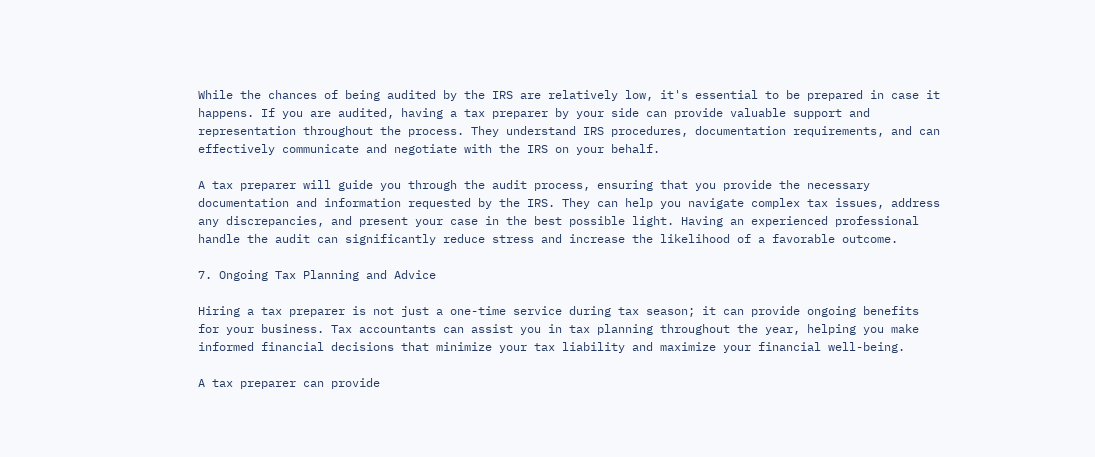While the chances of being audited by the IRS are relatively low, it's essential to be prepared in case it happens. If you are audited, having a tax preparer by your side can provide valuable support and representation throughout the process. They understand IRS procedures, documentation requirements, and can effectively communicate and negotiate with the IRS on your behalf.

A tax preparer will guide you through the audit process, ensuring that you provide the necessary documentation and information requested by the IRS. They can help you navigate complex tax issues, address any discrepancies, and present your case in the best possible light. Having an experienced professional handle the audit can significantly reduce stress and increase the likelihood of a favorable outcome.

7. Ongoing Tax Planning and Advice

Hiring a tax preparer is not just a one-time service during tax season; it can provide ongoing benefits for your business. Tax accountants can assist you in tax planning throughout the year, helping you make informed financial decisions that minimize your tax liability and maximize your financial well-being.

A tax preparer can provide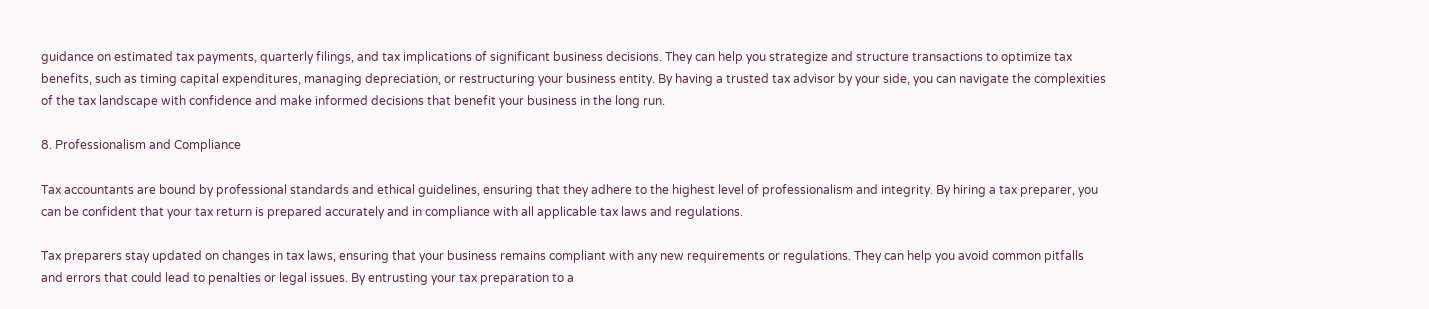guidance on estimated tax payments, quarterly filings, and tax implications of significant business decisions. They can help you strategize and structure transactions to optimize tax benefits, such as timing capital expenditures, managing depreciation, or restructuring your business entity. By having a trusted tax advisor by your side, you can navigate the complexities of the tax landscape with confidence and make informed decisions that benefit your business in the long run.

8. Professionalism and Compliance

Tax accountants are bound by professional standards and ethical guidelines, ensuring that they adhere to the highest level of professionalism and integrity. By hiring a tax preparer, you can be confident that your tax return is prepared accurately and in compliance with all applicable tax laws and regulations.

Tax preparers stay updated on changes in tax laws, ensuring that your business remains compliant with any new requirements or regulations. They can help you avoid common pitfalls and errors that could lead to penalties or legal issues. By entrusting your tax preparation to a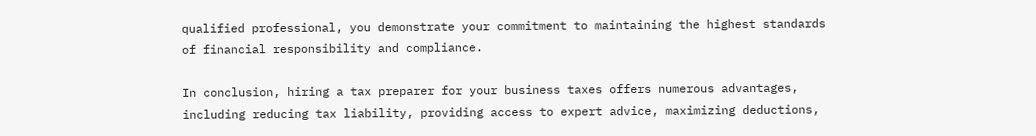qualified professional, you demonstrate your commitment to maintaining the highest standards of financial responsibility and compliance.

In conclusion, hiring a tax preparer for your business taxes offers numerous advantages, including reducing tax liability, providing access to expert advice, maximizing deductions,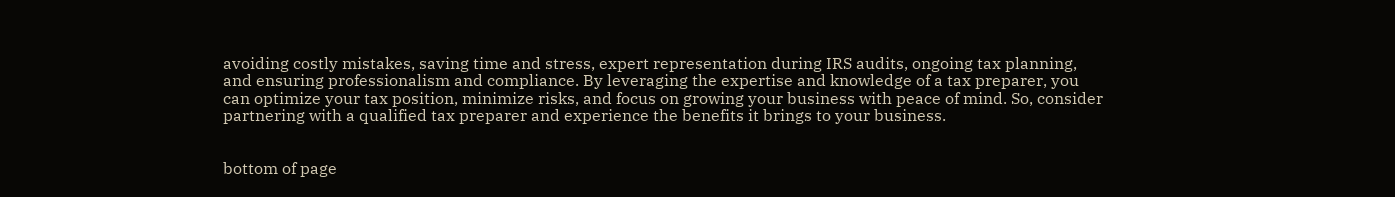avoiding costly mistakes, saving time and stress, expert representation during IRS audits, ongoing tax planning, and ensuring professionalism and compliance. By leveraging the expertise and knowledge of a tax preparer, you can optimize your tax position, minimize risks, and focus on growing your business with peace of mind. So, consider partnering with a qualified tax preparer and experience the benefits it brings to your business.


bottom of page